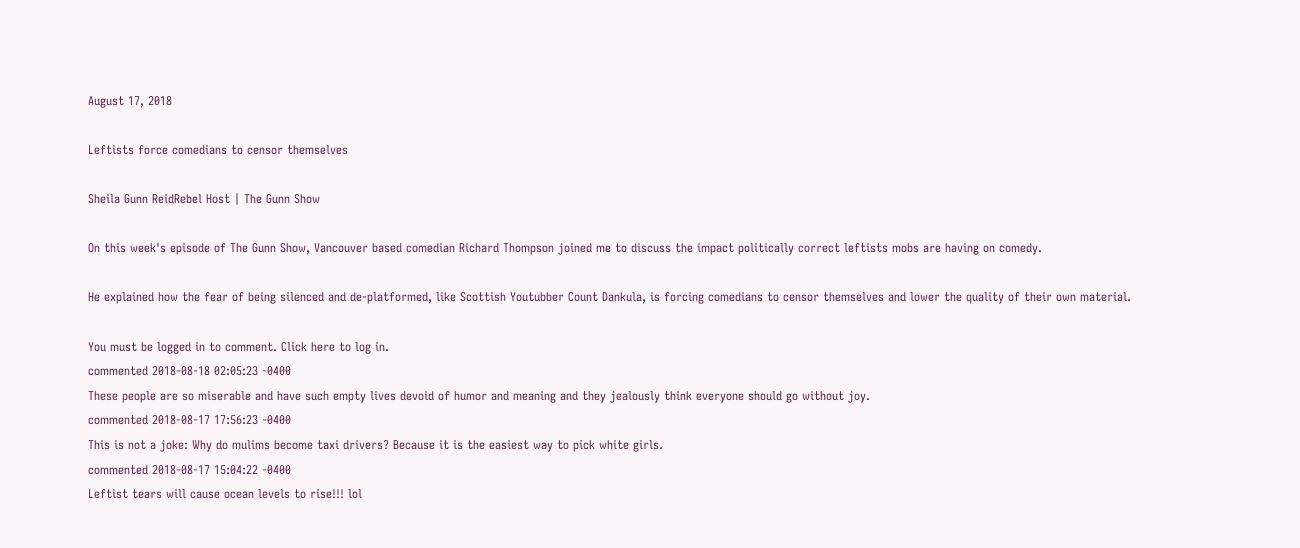August 17, 2018

Leftists force comedians to censor themselves

Sheila Gunn ReidRebel Host | The Gunn Show

On this week's episode of The Gunn Show, Vancouver based comedian Richard Thompson joined me to discuss the impact politically correct leftists mobs are having on comedy.

He explained how the fear of being silenced and de-platformed, like Scottish Youtubber Count Dankula, is forcing comedians to censor themselves and lower the quality of their own material.

You must be logged in to comment. Click here to log in.
commented 2018-08-18 02:05:23 -0400
These people are so miserable and have such empty lives devoid of humor and meaning and they jealously think everyone should go without joy.
commented 2018-08-17 17:56:23 -0400
This is not a joke: Why do mulims become taxi drivers? Because it is the easiest way to pick white girls.
commented 2018-08-17 15:04:22 -0400
Leftist tears will cause ocean levels to rise!!! lol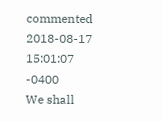commented 2018-08-17 15:01:07 -0400
We shall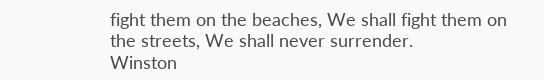fight them on the beaches, We shall fight them on the streets, We shall never surrender.
Winston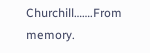Churchill…….From memory.